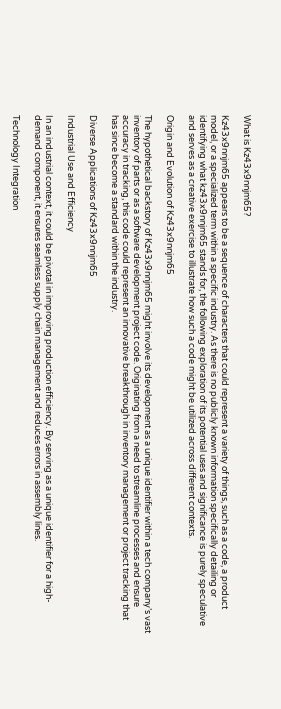What is Kz43x9nnjm65?

Kz43x9nnjm65 appears to be a sequence of characters that could represent a variety of things, such as a code, a product model, or a specialized term within a specific industry. As there is no publicly known information specifically detailing or identifying what kz43x9nnjm65 stands for, the following exploration of its potential uses and significance is purely speculative and serves as a creative exercise to illustrate how such a code might be utilized across different contexts.

Origin and Evolution of Kz43x9nnjm65

The hypothetical backstory of Kz43x9nnjm65 might involve its development as a unique identifier within a tech company’s vast inventory of parts or as a software development project code. Originating from a need to streamline processes and ensure accuracy in tracking, this code could represent an innovative breakthrough in inventory management or project tracking that has since become a standard within the industry.

Diverse Applications of Kz43x9nnjm65

Industrial Use and Efficiency

In an industrial context, it could be pivotal in improving production efficiency. By serving as a unique identifier for a high-demand component, it ensures seamless supply chain management and reduces errors in assembly lines.

Technology Integration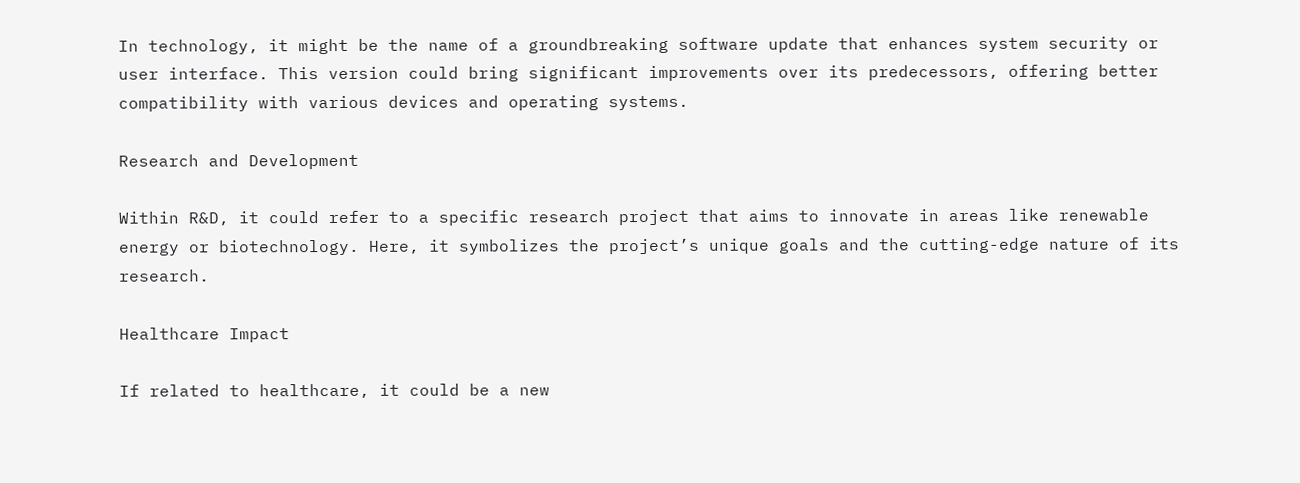In technology, it might be the name of a groundbreaking software update that enhances system security or user interface. This version could bring significant improvements over its predecessors, offering better compatibility with various devices and operating systems.

Research and Development

Within R&D, it could refer to a specific research project that aims to innovate in areas like renewable energy or biotechnology. Here, it symbolizes the project’s unique goals and the cutting-edge nature of its research.

Healthcare Impact

If related to healthcare, it could be a new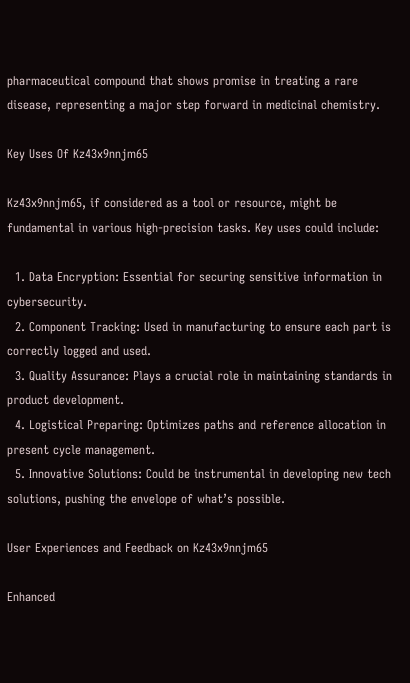pharmaceutical compound that shows promise in treating a rare disease, representing a major step forward in medicinal chemistry.

Key Uses Of Kz43x9nnjm65

Kz43x9nnjm65, if considered as a tool or resource, might be fundamental in various high-precision tasks. Key uses could include:

  1. Data Encryption: Essential for securing sensitive information in cybersecurity.
  2. Component Tracking: Used in manufacturing to ensure each part is correctly logged and used.
  3. Quality Assurance: Plays a crucial role in maintaining standards in product development.
  4. Logistical Preparing: Optimizes paths and reference allocation in present cycle management.
  5. Innovative Solutions: Could be instrumental in developing new tech solutions, pushing the envelope of what’s possible.

User Experiences and Feedback on Kz43x9nnjm65

Enhanced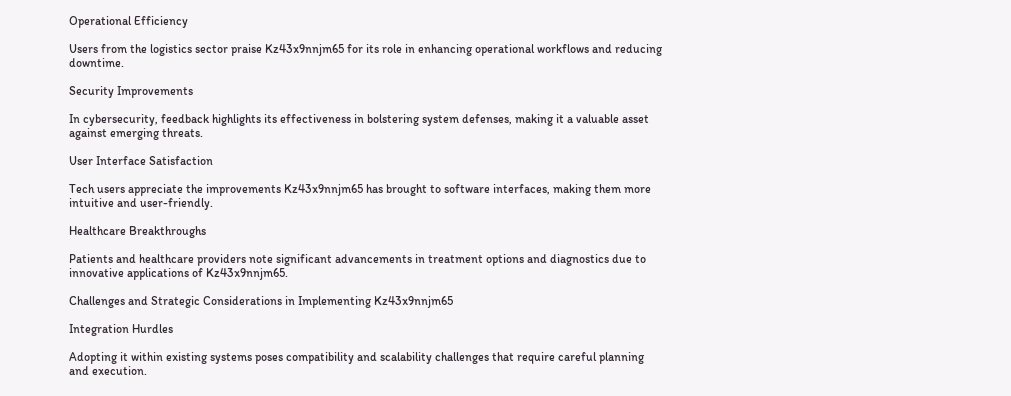Operational Efficiency

Users from the logistics sector praise Kz43x9nnjm65 for its role in enhancing operational workflows and reducing downtime.

Security Improvements

In cybersecurity, feedback highlights its effectiveness in bolstering system defenses, making it a valuable asset against emerging threats.

User Interface Satisfaction

Tech users appreciate the improvements Kz43x9nnjm65 has brought to software interfaces, making them more intuitive and user-friendly.

Healthcare Breakthroughs

Patients and healthcare providers note significant advancements in treatment options and diagnostics due to innovative applications of Kz43x9nnjm65.

Challenges and Strategic Considerations in Implementing Kz43x9nnjm65

Integration Hurdles

Adopting it within existing systems poses compatibility and scalability challenges that require careful planning and execution.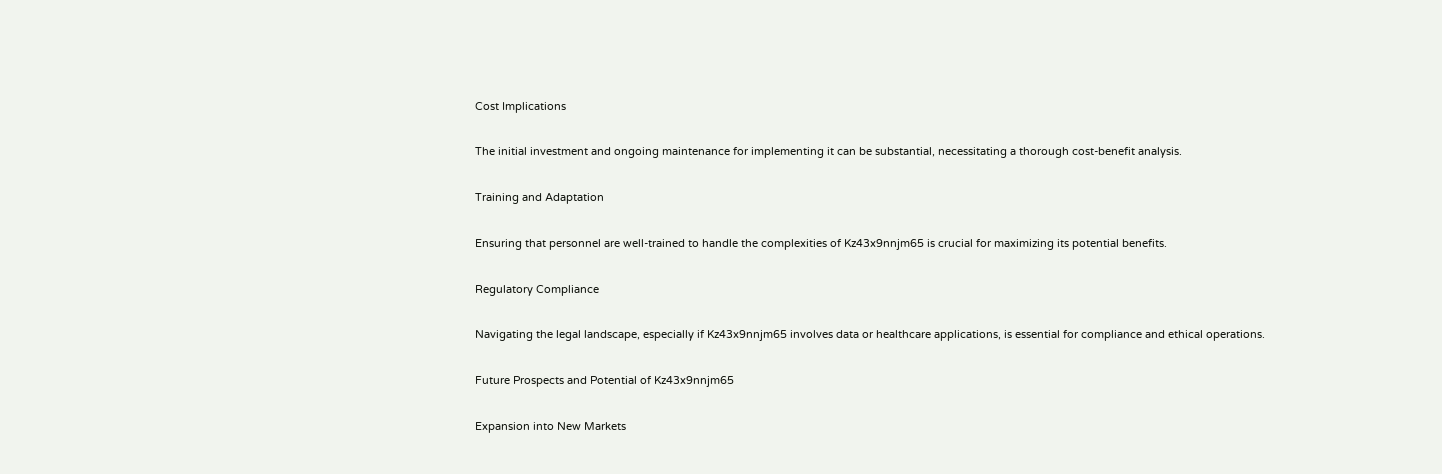Cost Implications

The initial investment and ongoing maintenance for implementing it can be substantial, necessitating a thorough cost-benefit analysis.

Training and Adaptation

Ensuring that personnel are well-trained to handle the complexities of Kz43x9nnjm65 is crucial for maximizing its potential benefits.

Regulatory Compliance

Navigating the legal landscape, especially if Kz43x9nnjm65 involves data or healthcare applications, is essential for compliance and ethical operations.

Future Prospects and Potential of Kz43x9nnjm65

Expansion into New Markets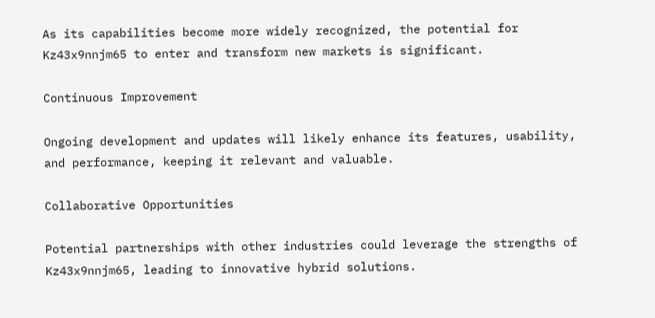As its capabilities become more widely recognized, the potential for Kz43x9nnjm65 to enter and transform new markets is significant.

Continuous Improvement

Ongoing development and updates will likely enhance its features, usability, and performance, keeping it relevant and valuable.

Collaborative Opportunities

Potential partnerships with other industries could leverage the strengths of Kz43x9nnjm65, leading to innovative hybrid solutions.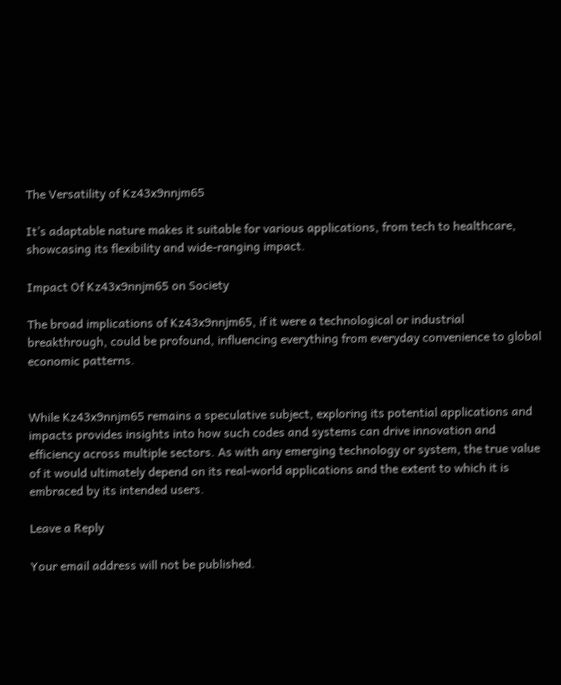The Versatility of Kz43x9nnjm65

It’s adaptable nature makes it suitable for various applications, from tech to healthcare, showcasing its flexibility and wide-ranging impact.

Impact Of Kz43x9nnjm65 on Society

The broad implications of Kz43x9nnjm65, if it were a technological or industrial breakthrough, could be profound, influencing everything from everyday convenience to global economic patterns.


While Kz43x9nnjm65 remains a speculative subject, exploring its potential applications and impacts provides insights into how such codes and systems can drive innovation and efficiency across multiple sectors. As with any emerging technology or system, the true value of it would ultimately depend on its real-world applications and the extent to which it is embraced by its intended users.

Leave a Reply

Your email address will not be published.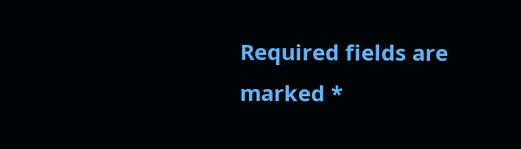Required fields are marked *